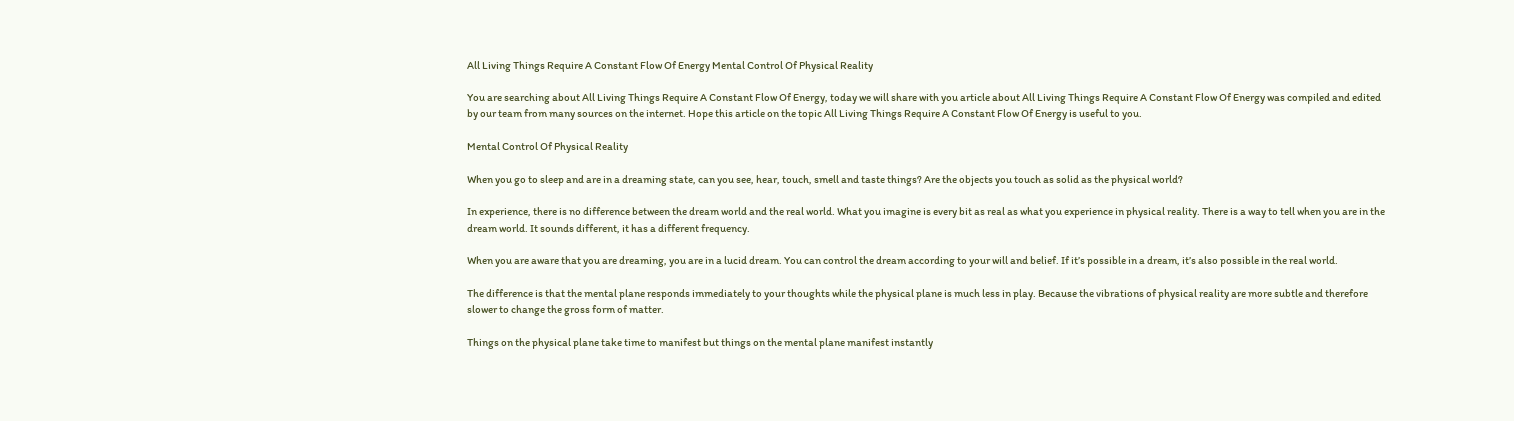All Living Things Require A Constant Flow Of Energy Mental Control Of Physical Reality

You are searching about All Living Things Require A Constant Flow Of Energy, today we will share with you article about All Living Things Require A Constant Flow Of Energy was compiled and edited by our team from many sources on the internet. Hope this article on the topic All Living Things Require A Constant Flow Of Energy is useful to you.

Mental Control Of Physical Reality

When you go to sleep and are in a dreaming state, can you see, hear, touch, smell and taste things? Are the objects you touch as solid as the physical world?

In experience, there is no difference between the dream world and the real world. What you imagine is every bit as real as what you experience in physical reality. There is a way to tell when you are in the dream world. It sounds different, it has a different frequency.

When you are aware that you are dreaming, you are in a lucid dream. You can control the dream according to your will and belief. If it’s possible in a dream, it’s also possible in the real world.

The difference is that the mental plane responds immediately to your thoughts while the physical plane is much less in play. Because the vibrations of physical reality are more subtle and therefore slower to change the gross form of matter.

Things on the physical plane take time to manifest but things on the mental plane manifest instantly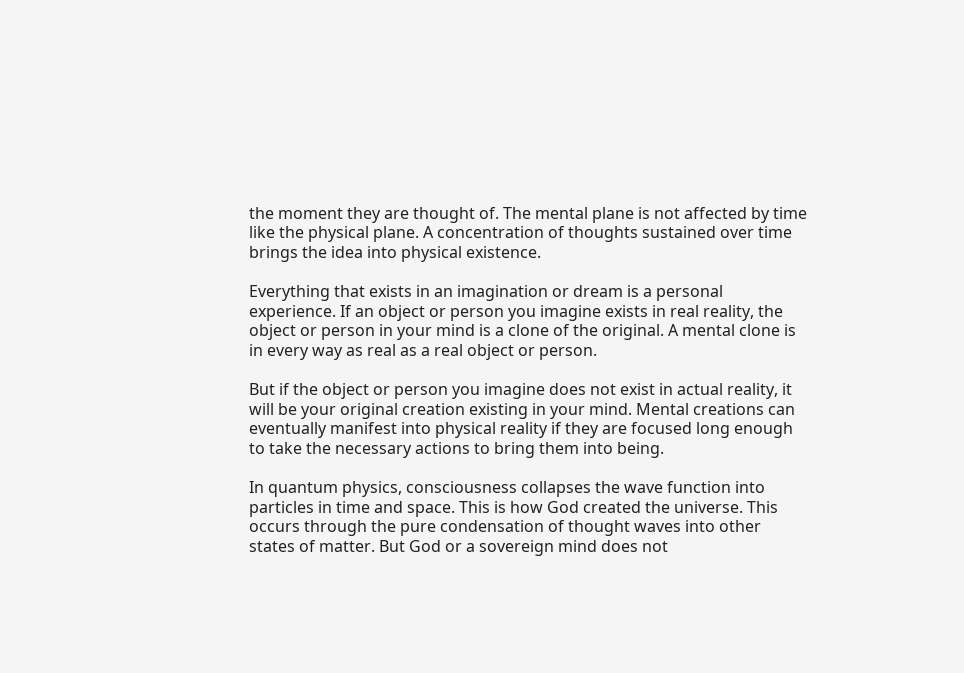the moment they are thought of. The mental plane is not affected by time like the physical plane. A concentration of thoughts sustained over time brings the idea into physical existence.

Everything that exists in an imagination or dream is a personal experience. If an object or person you imagine exists in real reality, the object or person in your mind is a clone of the original. A mental clone is in every way as real as a real object or person.

But if the object or person you imagine does not exist in actual reality, it will be your original creation existing in your mind. Mental creations can eventually manifest into physical reality if they are focused long enough to take the necessary actions to bring them into being.

In quantum physics, consciousness collapses the wave function into particles in time and space. This is how God created the universe. This occurs through the pure condensation of thought waves into other states of matter. But God or a sovereign mind does not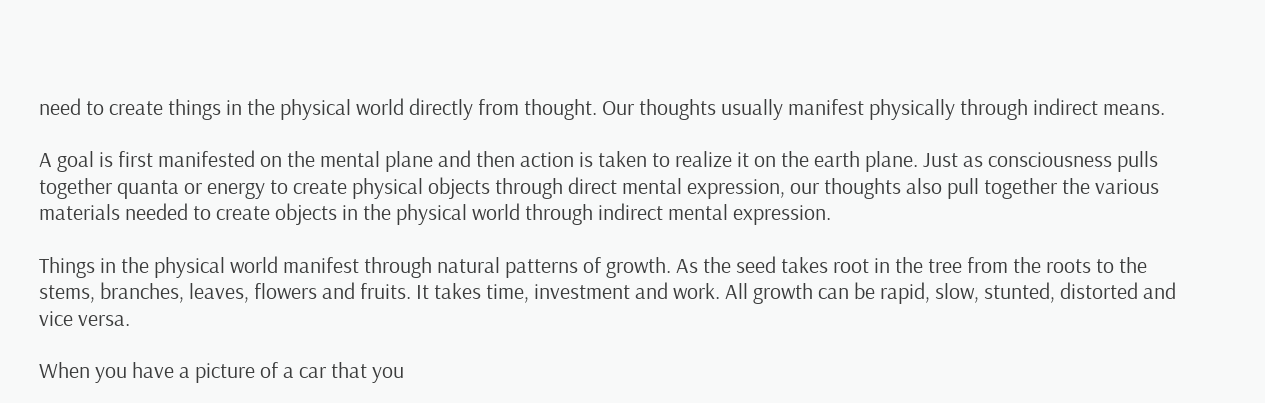need to create things in the physical world directly from thought. Our thoughts usually manifest physically through indirect means.

A goal is first manifested on the mental plane and then action is taken to realize it on the earth plane. Just as consciousness pulls together quanta or energy to create physical objects through direct mental expression, our thoughts also pull together the various materials needed to create objects in the physical world through indirect mental expression.

Things in the physical world manifest through natural patterns of growth. As the seed takes root in the tree from the roots to the stems, branches, leaves, flowers and fruits. It takes time, investment and work. All growth can be rapid, slow, stunted, distorted and vice versa.

When you have a picture of a car that you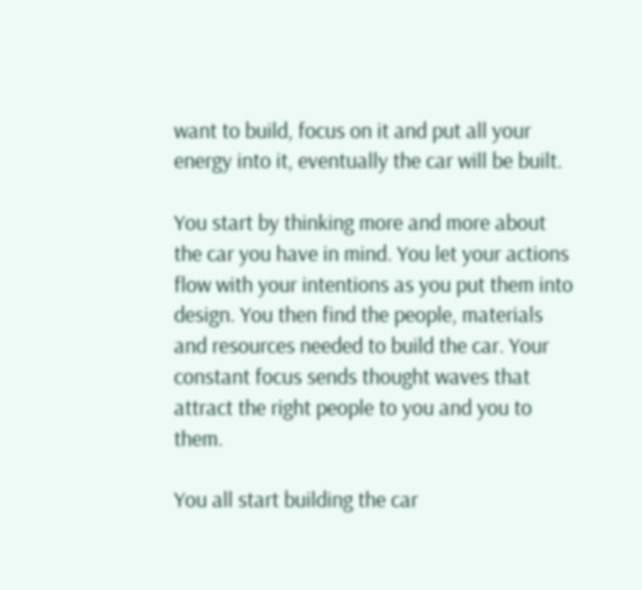want to build, focus on it and put all your energy into it, eventually the car will be built.

You start by thinking more and more about the car you have in mind. You let your actions flow with your intentions as you put them into design. You then find the people, materials and resources needed to build the car. Your constant focus sends thought waves that attract the right people to you and you to them.

You all start building the car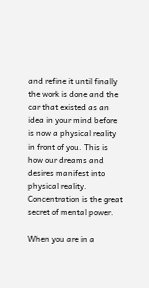and refine it until finally the work is done and the car that existed as an idea in your mind before is now a physical reality in front of you. This is how our dreams and desires manifest into physical reality. Concentration is the great secret of mental power.

When you are in a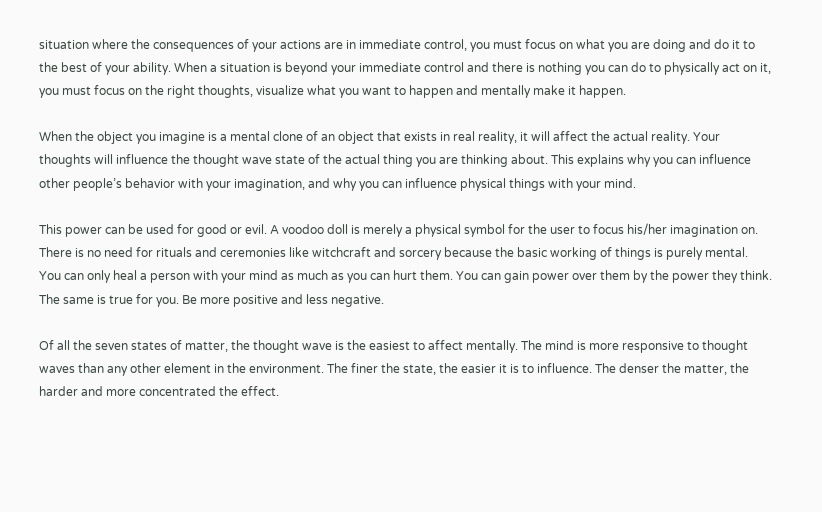situation where the consequences of your actions are in immediate control, you must focus on what you are doing and do it to the best of your ability. When a situation is beyond your immediate control and there is nothing you can do to physically act on it, you must focus on the right thoughts, visualize what you want to happen and mentally make it happen.

When the object you imagine is a mental clone of an object that exists in real reality, it will affect the actual reality. Your thoughts will influence the thought wave state of the actual thing you are thinking about. This explains why you can influence other people’s behavior with your imagination, and why you can influence physical things with your mind.

This power can be used for good or evil. A voodoo doll is merely a physical symbol for the user to focus his/her imagination on. There is no need for rituals and ceremonies like witchcraft and sorcery because the basic working of things is purely mental. You can only heal a person with your mind as much as you can hurt them. You can gain power over them by the power they think. The same is true for you. Be more positive and less negative.

Of all the seven states of matter, the thought wave is the easiest to affect mentally. The mind is more responsive to thought waves than any other element in the environment. The finer the state, the easier it is to influence. The denser the matter, the harder and more concentrated the effect.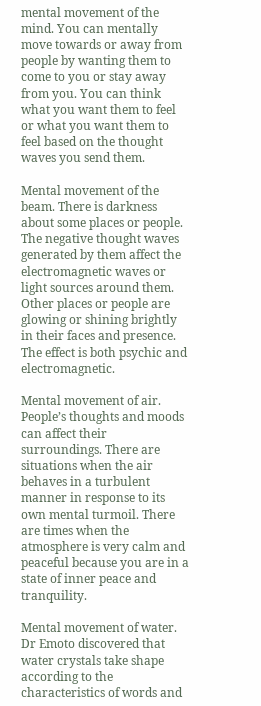mental movement of the mind. You can mentally move towards or away from people by wanting them to come to you or stay away from you. You can think what you want them to feel or what you want them to feel based on the thought waves you send them.

Mental movement of the beam. There is darkness about some places or people. The negative thought waves generated by them affect the electromagnetic waves or light sources around them. Other places or people are glowing or shining brightly in their faces and presence. The effect is both psychic and electromagnetic.

Mental movement of air. People’s thoughts and moods can affect their surroundings. There are situations when the air behaves in a turbulent manner in response to its own mental turmoil. There are times when the atmosphere is very calm and peaceful because you are in a state of inner peace and tranquility.

Mental movement of water. Dr Emoto discovered that water crystals take shape according to the characteristics of words and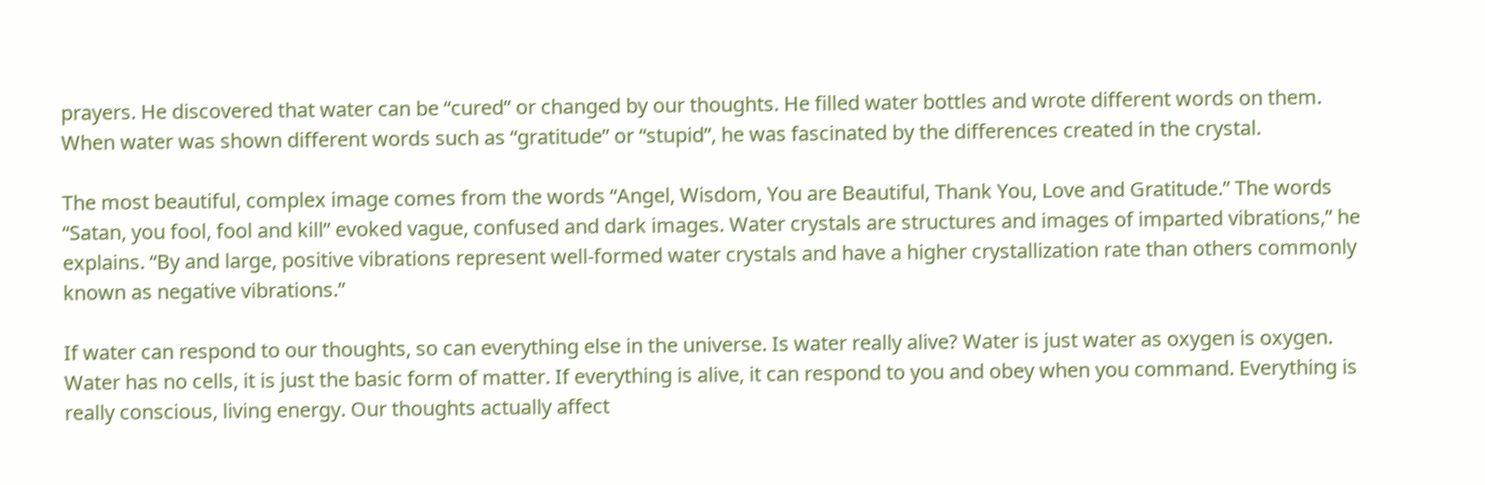prayers. He discovered that water can be “cured” or changed by our thoughts. He filled water bottles and wrote different words on them. When water was shown different words such as “gratitude” or “stupid”, he was fascinated by the differences created in the crystal.

The most beautiful, complex image comes from the words “Angel, Wisdom, You are Beautiful, Thank You, Love and Gratitude.” The words “Satan, you fool, fool and kill” evoked vague, confused and dark images. Water crystals are structures and images of imparted vibrations,” he explains. “By and large, positive vibrations represent well-formed water crystals and have a higher crystallization rate than others commonly known as negative vibrations.”

If water can respond to our thoughts, so can everything else in the universe. Is water really alive? Water is just water as oxygen is oxygen. Water has no cells, it is just the basic form of matter. If everything is alive, it can respond to you and obey when you command. Everything is really conscious, living energy. Our thoughts actually affect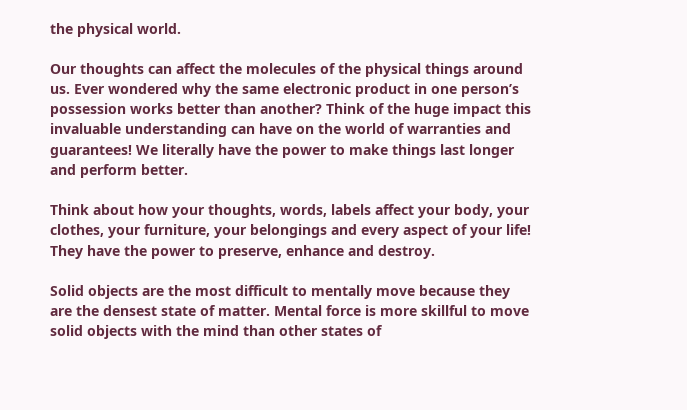the physical world.

Our thoughts can affect the molecules of the physical things around us. Ever wondered why the same electronic product in one person’s possession works better than another? Think of the huge impact this invaluable understanding can have on the world of warranties and guarantees! We literally have the power to make things last longer and perform better.

Think about how your thoughts, words, labels affect your body, your clothes, your furniture, your belongings and every aspect of your life! They have the power to preserve, enhance and destroy.

Solid objects are the most difficult to mentally move because they are the densest state of matter. Mental force is more skillful to move solid objects with the mind than other states of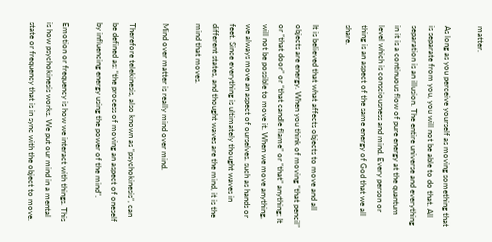matter.

As long as you perceive yourself as moving something that is separate from you, you will not be able to do that. All separation is an illusion. The entire universe and everything in it is a continuous flow of pure energy at the quantum level which is consciousness and mind. Every person or thing is an aspect of the same energy of God that we all share.

It is believed that what affects objects to move and all objects are energy. When you think of moving “that pencil” or “that door” or “that candle flame” or “that” anything; It will not be possible to move it. When we move anything, we always move an aspect of ourselves. such as hands or feet. Since everything is ultimately thought waves in different states, and thought waves are the mind, it is the mind that moves.

Mind over matter is really mind over mind.

Therefore telekinesis, also known as “psychokinesis”, can be defined as: “the process of moving an aspect of oneself by influencing energy using the power of the mind”.

Emotion or frequency is how we interact with things. This is how psychokinesis works. We put our mind in a mental state or frequency that is in sync with the object to move.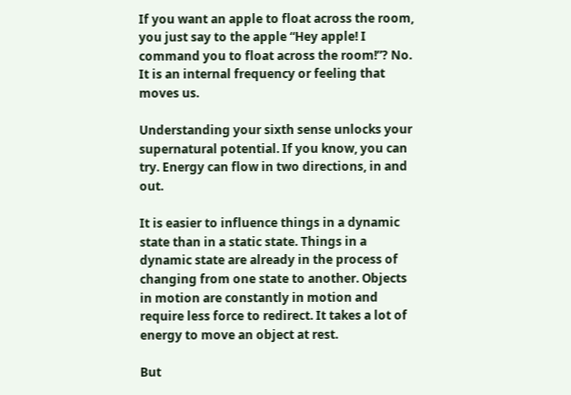If you want an apple to float across the room, you just say to the apple “Hey apple! I command you to float across the room!”? No. It is an internal frequency or feeling that moves us.

Understanding your sixth sense unlocks your supernatural potential. If you know, you can try. Energy can flow in two directions, in and out.

It is easier to influence things in a dynamic state than in a static state. Things in a dynamic state are already in the process of changing from one state to another. Objects in motion are constantly in motion and require less force to redirect. It takes a lot of energy to move an object at rest.

But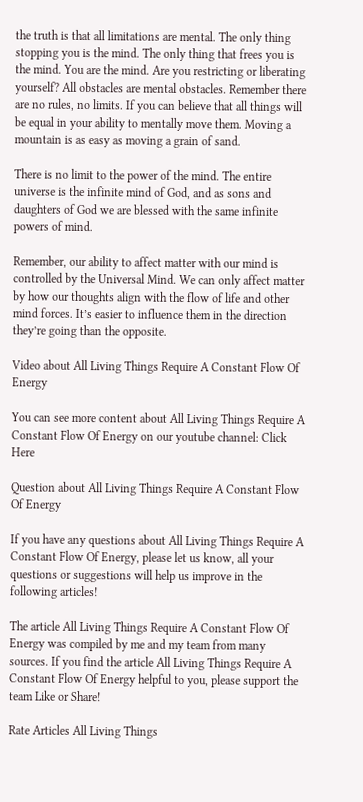the truth is that all limitations are mental. The only thing stopping you is the mind. The only thing that frees you is the mind. You are the mind. Are you restricting or liberating yourself? All obstacles are mental obstacles. Remember there are no rules, no limits. If you can believe that all things will be equal in your ability to mentally move them. Moving a mountain is as easy as moving a grain of sand.

There is no limit to the power of the mind. The entire universe is the infinite mind of God, and as sons and daughters of God we are blessed with the same infinite powers of mind.

Remember, our ability to affect matter with our mind is controlled by the Universal Mind. We can only affect matter by how our thoughts align with the flow of life and other mind forces. It’s easier to influence them in the direction they’re going than the opposite.

Video about All Living Things Require A Constant Flow Of Energy

You can see more content about All Living Things Require A Constant Flow Of Energy on our youtube channel: Click Here

Question about All Living Things Require A Constant Flow Of Energy

If you have any questions about All Living Things Require A Constant Flow Of Energy, please let us know, all your questions or suggestions will help us improve in the following articles!

The article All Living Things Require A Constant Flow Of Energy was compiled by me and my team from many sources. If you find the article All Living Things Require A Constant Flow Of Energy helpful to you, please support the team Like or Share!

Rate Articles All Living Things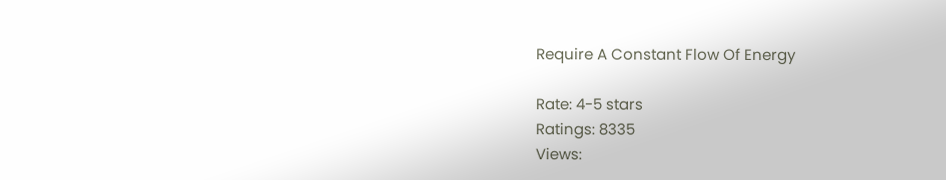Require A Constant Flow Of Energy

Rate: 4-5 stars
Ratings: 8335
Views: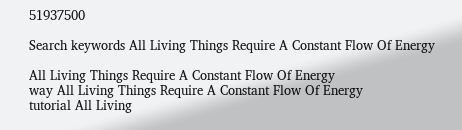51937500

Search keywords All Living Things Require A Constant Flow Of Energy

All Living Things Require A Constant Flow Of Energy
way All Living Things Require A Constant Flow Of Energy
tutorial All Living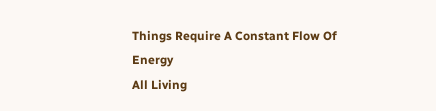Things Require A Constant Flow Of Energy
All Living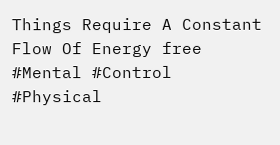Things Require A Constant Flow Of Energy free
#Mental #Control #Physical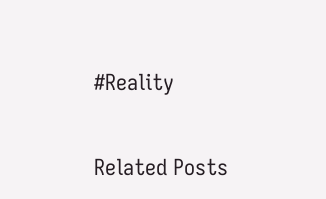#Reality


Related Posts